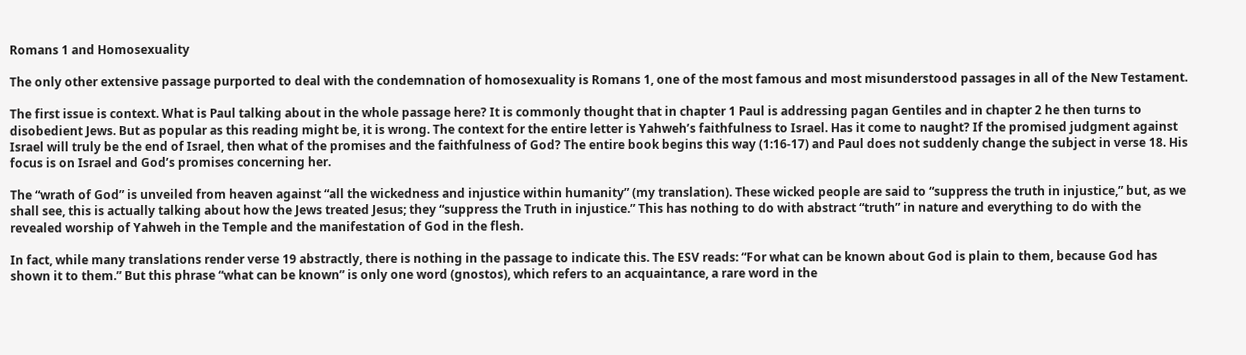Romans 1 and Homosexuality

The only other extensive passage purported to deal with the condemnation of homosexuality is Romans 1, one of the most famous and most misunderstood passages in all of the New Testament.

The first issue is context. What is Paul talking about in the whole passage here? It is commonly thought that in chapter 1 Paul is addressing pagan Gentiles and in chapter 2 he then turns to disobedient Jews. But as popular as this reading might be, it is wrong. The context for the entire letter is Yahweh’s faithfulness to Israel. Has it come to naught? If the promised judgment against Israel will truly be the end of Israel, then what of the promises and the faithfulness of God? The entire book begins this way (1:16-17) and Paul does not suddenly change the subject in verse 18. His focus is on Israel and God’s promises concerning her.

The “wrath of God” is unveiled from heaven against “all the wickedness and injustice within humanity” (my translation). These wicked people are said to “suppress the truth in injustice,” but, as we shall see, this is actually talking about how the Jews treated Jesus; they “suppress the Truth in injustice.” This has nothing to do with abstract “truth” in nature and everything to do with the revealed worship of Yahweh in the Temple and the manifestation of God in the flesh.

In fact, while many translations render verse 19 abstractly, there is nothing in the passage to indicate this. The ESV reads: “For what can be known about God is plain to them, because God has shown it to them.” But this phrase “what can be known” is only one word (gnostos), which refers to an acquaintance, a rare word in the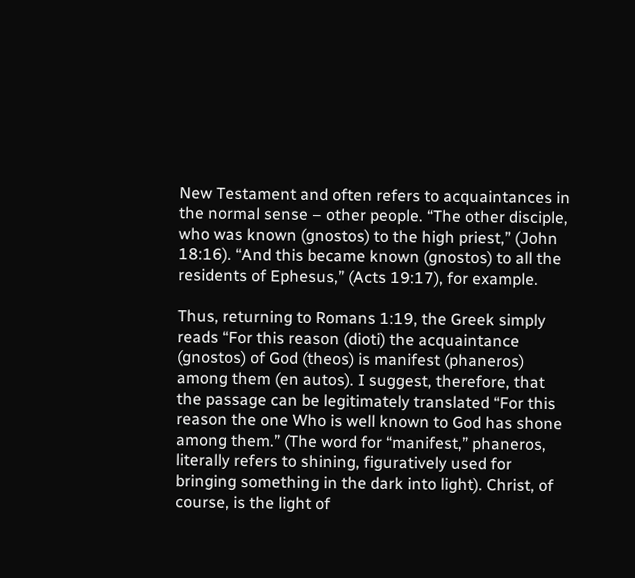New Testament and often refers to acquaintances in the normal sense – other people. “The other disciple, who was known (gnostos) to the high priest,” (John 18:16). “And this became known (gnostos) to all the residents of Ephesus,” (Acts 19:17), for example.

Thus, returning to Romans 1:19, the Greek simply reads “For this reason (dioti) the acquaintance (gnostos) of God (theos) is manifest (phaneros) among them (en autos). I suggest, therefore, that the passage can be legitimately translated “For this reason the one Who is well known to God has shone among them.” (The word for “manifest,” phaneros, literally refers to shining, figuratively used for bringing something in the dark into light). Christ, of course, is the light of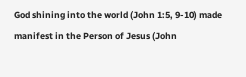God shining into the world (John 1:5, 9-10) made manifest in the Person of Jesus (John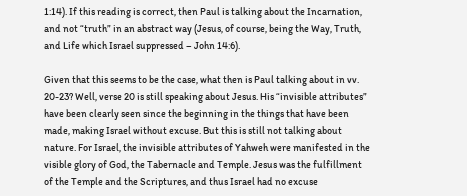1:14). If this reading is correct, then Paul is talking about the Incarnation, and not “truth” in an abstract way (Jesus, of course, being the Way, Truth, and Life which Israel suppressed – John 14:6).

Given that this seems to be the case, what then is Paul talking about in vv. 20-23? Well, verse 20 is still speaking about Jesus. His “invisible attributes” have been clearly seen since the beginning in the things that have been made, making Israel without excuse. But this is still not talking about nature. For Israel, the invisible attributes of Yahweh were manifested in the visible glory of God, the Tabernacle and Temple. Jesus was the fulfillment of the Temple and the Scriptures, and thus Israel had no excuse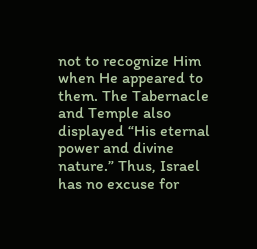not to recognize Him when He appeared to them. The Tabernacle and Temple also displayed “His eternal power and divine nature.” Thus, Israel has no excuse for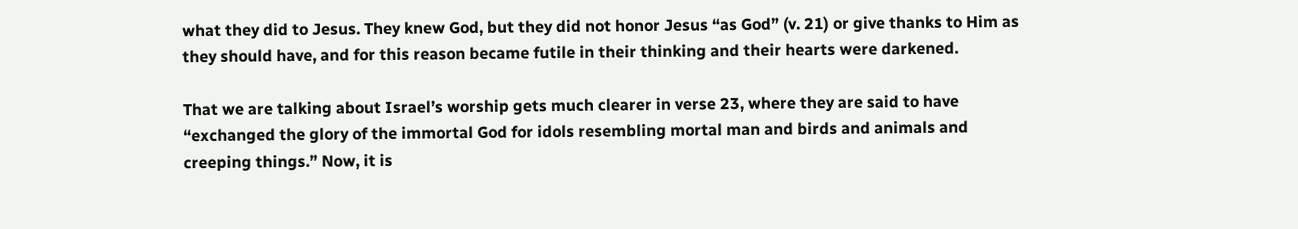what they did to Jesus. They knew God, but they did not honor Jesus “as God” (v. 21) or give thanks to Him as they should have, and for this reason became futile in their thinking and their hearts were darkened.

That we are talking about Israel’s worship gets much clearer in verse 23, where they are said to have “exchanged the glory of the immortal God for idols resembling mortal man and birds and animals and creeping things.” Now, it is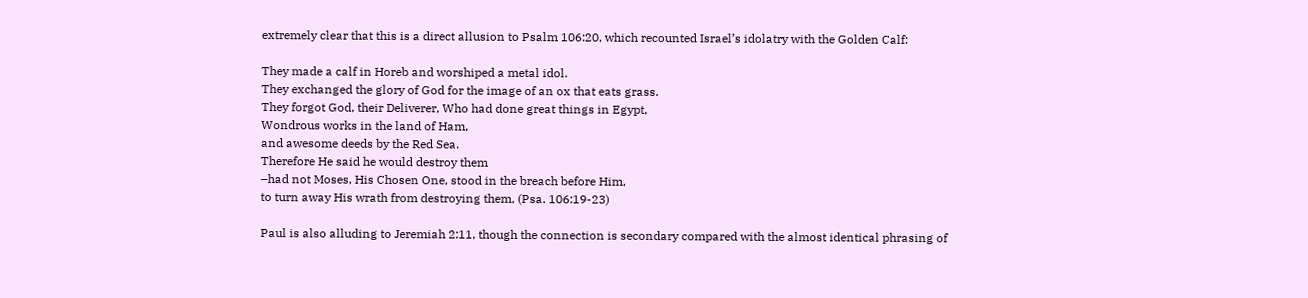extremely clear that this is a direct allusion to Psalm 106:20, which recounted Israel’s idolatry with the Golden Calf:

They made a calf in Horeb and worshiped a metal idol.
They exchanged the glory of God for the image of an ox that eats grass.
They forgot God, their Deliverer, Who had done great things in Egypt,
Wondrous works in the land of Ham,
and awesome deeds by the Red Sea.
Therefore He said he would destroy them
–had not Moses, His Chosen One, stood in the breach before Him,
to turn away His wrath from destroying them, (Psa. 106:19-23)

Paul is also alluding to Jeremiah 2:11, though the connection is secondary compared with the almost identical phrasing of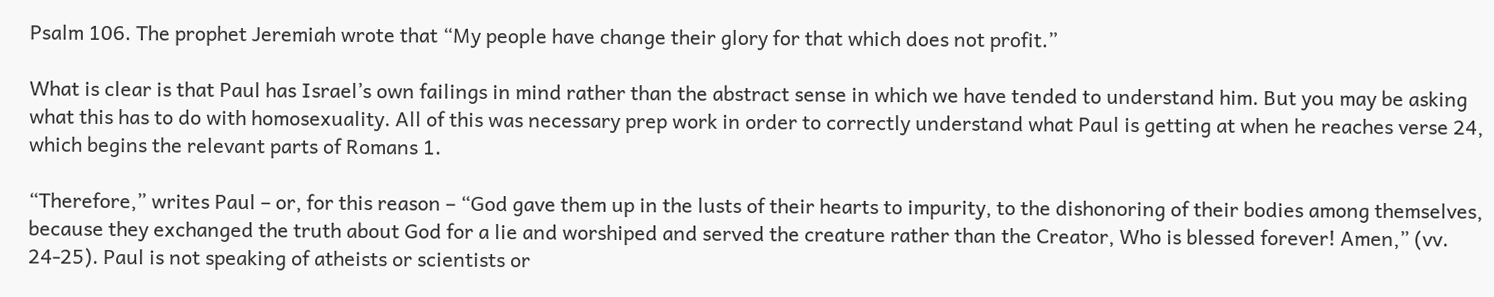Psalm 106. The prophet Jeremiah wrote that “My people have change their glory for that which does not profit.”

What is clear is that Paul has Israel’s own failings in mind rather than the abstract sense in which we have tended to understand him. But you may be asking what this has to do with homosexuality. All of this was necessary prep work in order to correctly understand what Paul is getting at when he reaches verse 24, which begins the relevant parts of Romans 1.

“Therefore,” writes Paul – or, for this reason – “God gave them up in the lusts of their hearts to impurity, to the dishonoring of their bodies among themselves, because they exchanged the truth about God for a lie and worshiped and served the creature rather than the Creator, Who is blessed forever! Amen,” (vv. 24-25). Paul is not speaking of atheists or scientists or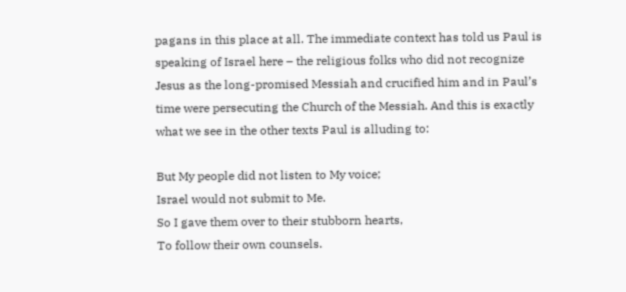pagans in this place at all. The immediate context has told us Paul is speaking of Israel here – the religious folks who did not recognize Jesus as the long-promised Messiah and crucified him and in Paul’s time were persecuting the Church of the Messiah. And this is exactly what we see in the other texts Paul is alluding to:

But My people did not listen to My voice;
Israel would not submit to Me.
So I gave them over to their stubborn hearts,
To follow their own counsels.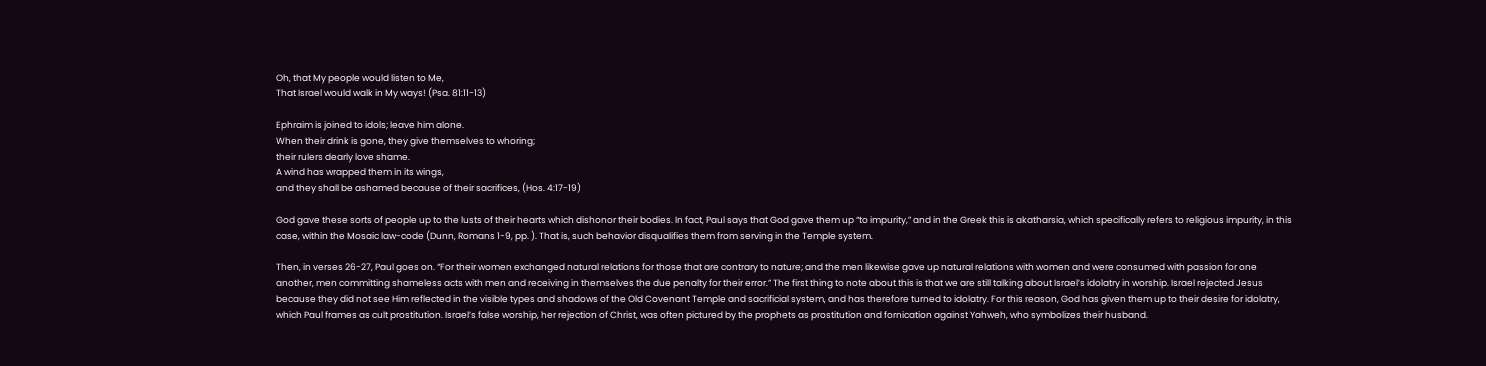Oh, that My people would listen to Me,
That Israel would walk in My ways! (Psa. 81:11-13)

Ephraim is joined to idols; leave him alone.
When their drink is gone, they give themselves to whoring;
their rulers dearly love shame.
A wind has wrapped them in its wings,
and they shall be ashamed because of their sacrifices, (Hos. 4:17-19)

God gave these sorts of people up to the lusts of their hearts which dishonor their bodies. In fact, Paul says that God gave them up “to impurity,” and in the Greek this is akatharsia, which specifically refers to religious impurity, in this case, within the Mosaic law-code (Dunn, Romans 1-9, pp. ). That is, such behavior disqualifies them from serving in the Temple system.

Then, in verses 26-27, Paul goes on. “For their women exchanged natural relations for those that are contrary to nature; and the men likewise gave up natural relations with women and were consumed with passion for one another, men committing shameless acts with men and receiving in themselves the due penalty for their error.” The first thing to note about this is that we are still talking about Israel’s idolatry in worship. Israel rejected Jesus because they did not see Him reflected in the visible types and shadows of the Old Covenant Temple and sacrificial system, and has therefore turned to idolatry. For this reason, God has given them up to their desire for idolatry, which Paul frames as cult prostitution. Israel’s false worship, her rejection of Christ, was often pictured by the prophets as prostitution and fornication against Yahweh, who symbolizes their husband.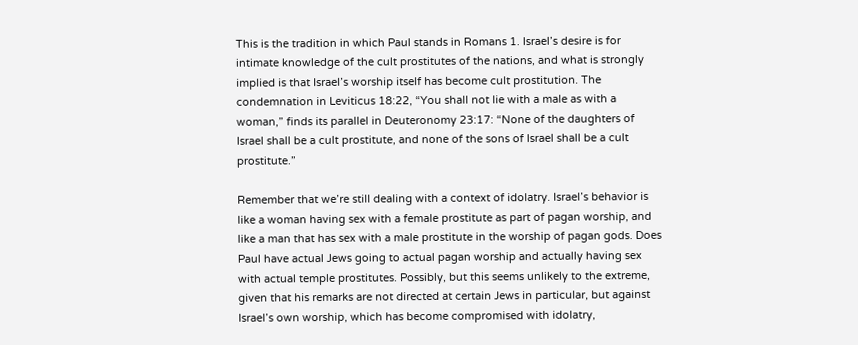This is the tradition in which Paul stands in Romans 1. Israel’s desire is for intimate knowledge of the cult prostitutes of the nations, and what is strongly implied is that Israel’s worship itself has become cult prostitution. The condemnation in Leviticus 18:22, “You shall not lie with a male as with a woman,” finds its parallel in Deuteronomy 23:17: “None of the daughters of Israel shall be a cult prostitute, and none of the sons of Israel shall be a cult prostitute.”

Remember that we’re still dealing with a context of idolatry. Israel’s behavior is like a woman having sex with a female prostitute as part of pagan worship, and like a man that has sex with a male prostitute in the worship of pagan gods. Does Paul have actual Jews going to actual pagan worship and actually having sex with actual temple prostitutes. Possibly, but this seems unlikely to the extreme, given that his remarks are not directed at certain Jews in particular, but against Israel’s own worship, which has become compromised with idolatry,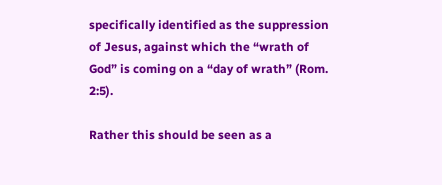specifically identified as the suppression of Jesus, against which the “wrath of God” is coming on a “day of wrath” (Rom. 2:5).

Rather this should be seen as a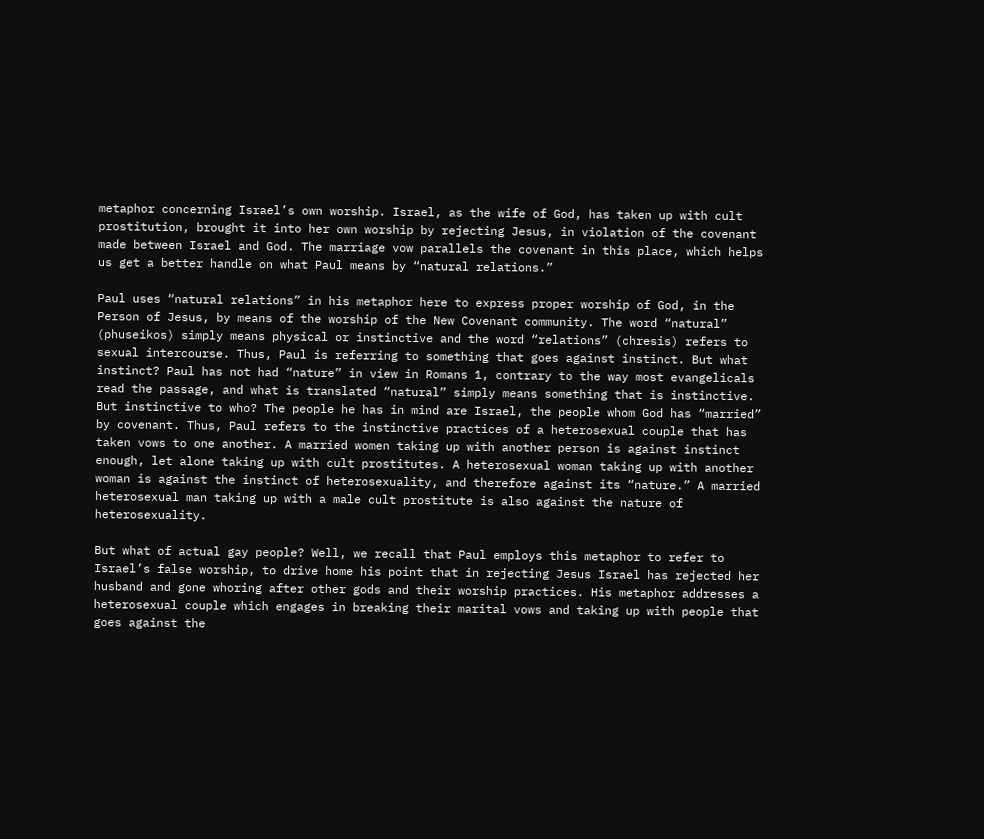metaphor concerning Israel’s own worship. Israel, as the wife of God, has taken up with cult prostitution, brought it into her own worship by rejecting Jesus, in violation of the covenant made between Israel and God. The marriage vow parallels the covenant in this place, which helps us get a better handle on what Paul means by “natural relations.”

Paul uses “natural relations” in his metaphor here to express proper worship of God, in the Person of Jesus, by means of the worship of the New Covenant community. The word “natural” (phuseikos) simply means physical or instinctive and the word “relations” (chresis) refers to sexual intercourse. Thus, Paul is referring to something that goes against instinct. But what instinct? Paul has not had “nature” in view in Romans 1, contrary to the way most evangelicals read the passage, and what is translated “natural” simply means something that is instinctive. But instinctive to who? The people he has in mind are Israel, the people whom God has “married” by covenant. Thus, Paul refers to the instinctive practices of a heterosexual couple that has taken vows to one another. A married women taking up with another person is against instinct enough, let alone taking up with cult prostitutes. A heterosexual woman taking up with another woman is against the instinct of heterosexuality, and therefore against its “nature.” A married heterosexual man taking up with a male cult prostitute is also against the nature of heterosexuality.

But what of actual gay people? Well, we recall that Paul employs this metaphor to refer to Israel’s false worship, to drive home his point that in rejecting Jesus Israel has rejected her husband and gone whoring after other gods and their worship practices. His metaphor addresses a heterosexual couple which engages in breaking their marital vows and taking up with people that goes against the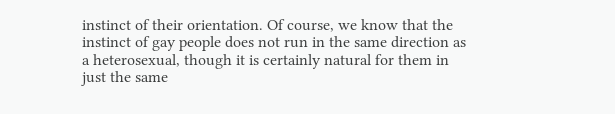instinct of their orientation. Of course, we know that the instinct of gay people does not run in the same direction as a heterosexual, though it is certainly natural for them in just the same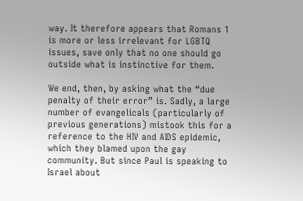way. It therefore appears that Romans 1 is more or less irrelevant for LGBTQ issues, save only that no one should go outside what is instinctive for them.

We end, then, by asking what the “due penalty of their error” is. Sadly, a large number of evangelicals (particularly of previous generations) mistook this for a reference to the HIV and AIDS epidemic, which they blamed upon the gay community. But since Paul is speaking to Israel about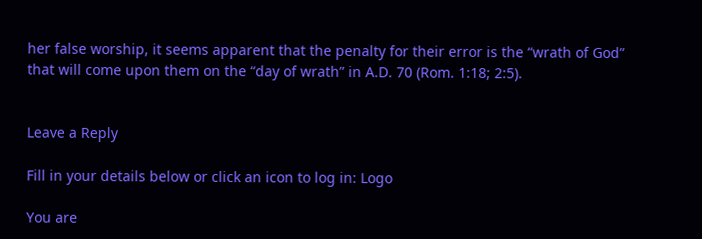her false worship, it seems apparent that the penalty for their error is the “wrath of God” that will come upon them on the “day of wrath” in A.D. 70 (Rom. 1:18; 2:5).


Leave a Reply

Fill in your details below or click an icon to log in: Logo

You are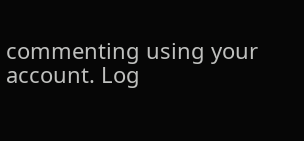commenting using your account. Log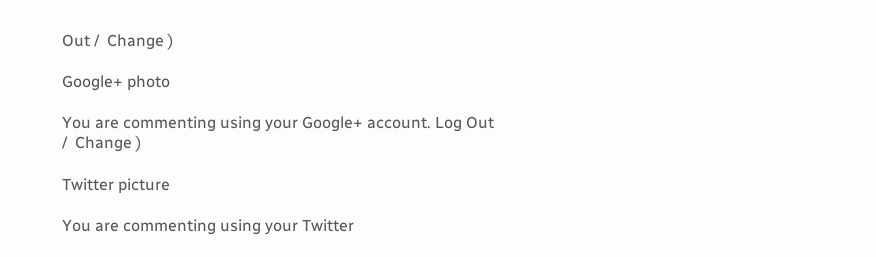Out /  Change )

Google+ photo

You are commenting using your Google+ account. Log Out /  Change )

Twitter picture

You are commenting using your Twitter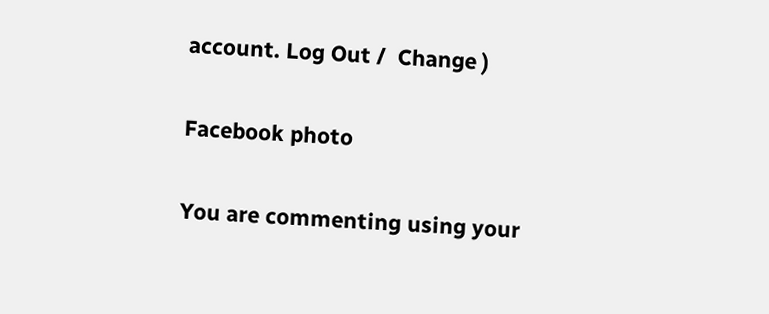account. Log Out /  Change )

Facebook photo

You are commenting using your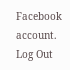Facebook account. Log Out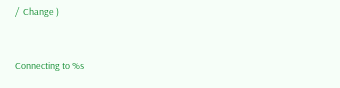/  Change )


Connecting to %s